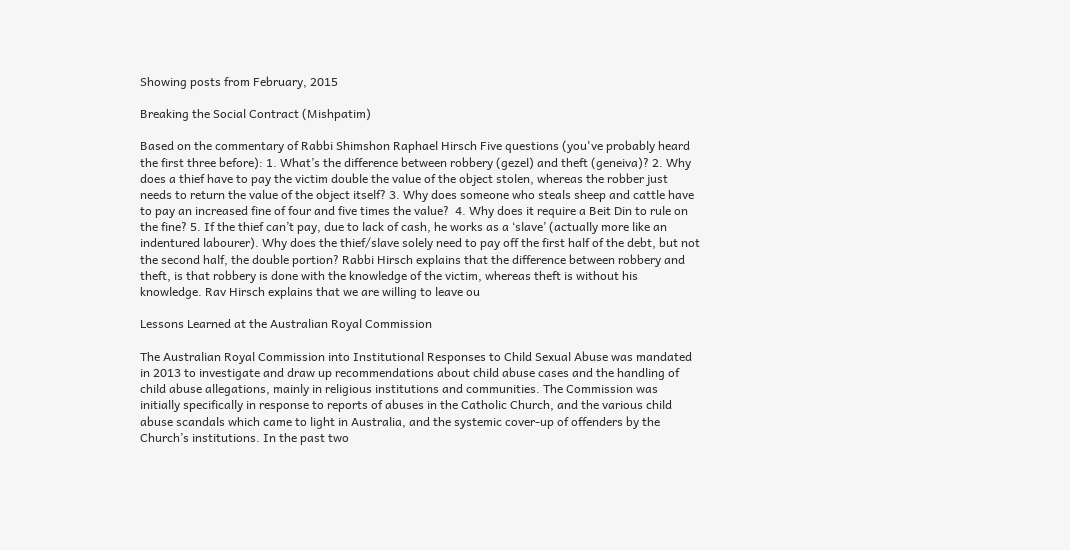Showing posts from February, 2015

Breaking the Social Contract (Mishpatim)

Based on the commentary of Rabbi Shimshon Raphael Hirsch Five questions (you've probably heard the first three before): 1. What’s the difference between robbery (gezel) and theft (geneiva)? 2. Why does a thief have to pay the victim double the value of the object stolen, whereas the robber just needs to return the value of the object itself? 3. Why does someone who steals sheep and cattle have to pay an increased fine of four and five times the value?  4. Why does it require a Beit Din to rule on the fine? 5. If the thief can’t pay, due to lack of cash, he works as a ‘slave’ (actually more like an indentured labourer). Why does the thief/slave solely need to pay off the first half of the debt, but not the second half, the double portion? Rabbi Hirsch explains that the difference between robbery and theft, is that robbery is done with the knowledge of the victim, whereas theft is without his knowledge. Rav Hirsch explains that we are willing to leave ou

Lessons Learned at the Australian Royal Commission

The Australian Royal Commission into Institutional Responses to Child Sexual Abuse was mandated in 2013 to investigate and draw up recommendations about child abuse cases and the handling of child abuse allegations, mainly in religious institutions and communities. The Commission was initially specifically in response to reports of abuses in the Catholic Church, and the various child abuse scandals which came to light in Australia, and the systemic cover-up of offenders by the Church’s institutions. In the past two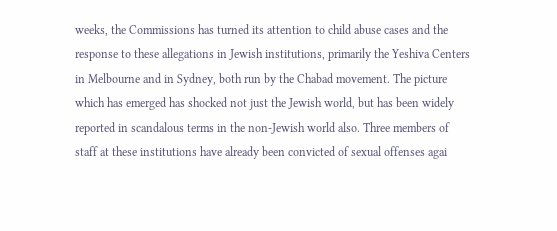weeks, the Commissions has turned its attention to child abuse cases and the response to these allegations in Jewish institutions, primarily the Yeshiva Centers in Melbourne and in Sydney, both run by the Chabad movement. The picture which has emerged has shocked not just the Jewish world, but has been widely reported in scandalous terms in the non-Jewish world also. Three members of staff at these institutions have already been convicted of sexual offenses agai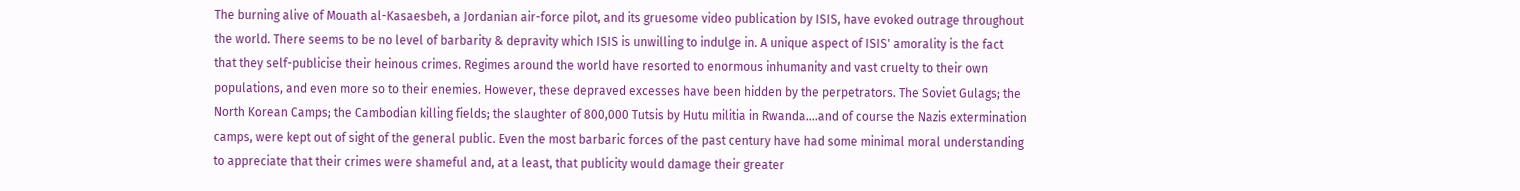The burning alive of Mouath al-Kasaesbeh, a Jordanian air-force pilot, and its gruesome video publication by ISIS, have evoked outrage throughout the world. There seems to be no level of barbarity & depravity which ISIS is unwilling to indulge in. A unique aspect of ISIS' amorality is the fact that they self-publicise their heinous crimes. Regimes around the world have resorted to enormous inhumanity and vast cruelty to their own populations, and even more so to their enemies. However, these depraved excesses have been hidden by the perpetrators. The Soviet Gulags; the North Korean Camps; the Cambodian killing fields; the slaughter of 800,000 Tutsis by Hutu militia in Rwanda....and of course the Nazis extermination camps, were kept out of sight of the general public. Even the most barbaric forces of the past century have had some minimal moral understanding to appreciate that their crimes were shameful and, at a least, that publicity would damage their greater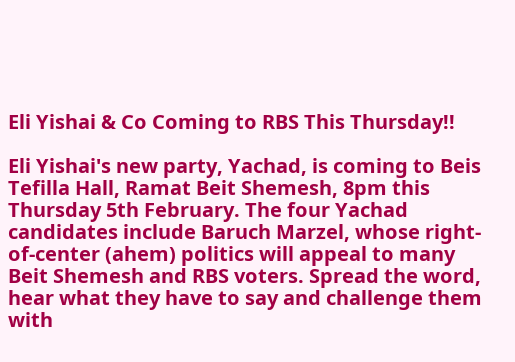Eli Yishai & Co Coming to RBS This Thursday!!

Eli Yishai's new party, Yachad, is coming to Beis Tefilla Hall, Ramat Beit Shemesh, 8pm this Thursday 5th February. The four Yachad candidates include Baruch Marzel, whose right-of-center (ahem) politics will appeal to many Beit Shemesh and RBS voters. Spread the word, hear what they have to say and challenge them with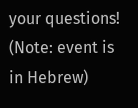your questions! (Note: event is in Hebrew)